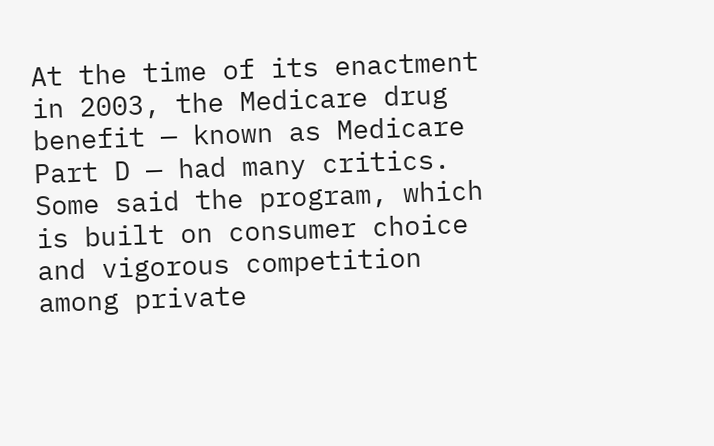At the time of its enactment in 2003, the Medicare drug benefit — known as Medicare Part D — had many critics. Some said the program, which is built on consumer choice and vigorous competition among private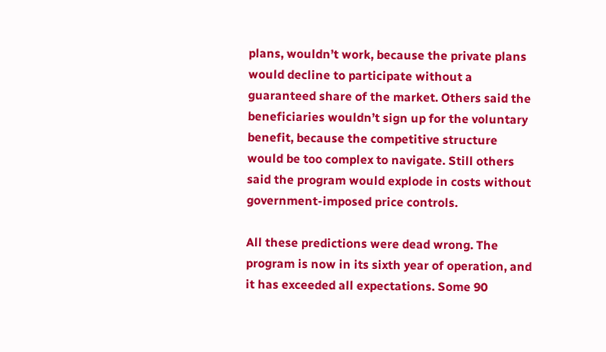plans, wouldn’t work, because the private plans would decline to participate without a guaranteed share of the market. Others said the beneficiaries wouldn’t sign up for the voluntary benefit, because the competitive structure would be too complex to navigate. Still others said the program would explode in costs without government-imposed price controls.

All these predictions were dead wrong. The program is now in its sixth year of operation, and it has exceeded all expectations. Some 90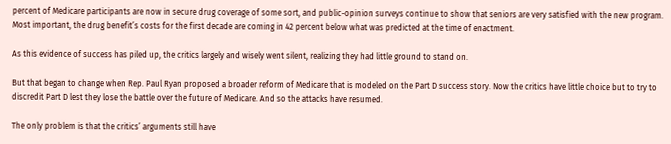percent of Medicare participants are now in secure drug coverage of some sort, and public-opinion surveys continue to show that seniors are very satisfied with the new program. Most important, the drug benefit’s costs for the first decade are coming in 42 percent below what was predicted at the time of enactment.

As this evidence of success has piled up, the critics largely and wisely went silent, realizing they had little ground to stand on.

But that began to change when Rep. Paul Ryan proposed a broader reform of Medicare that is modeled on the Part D success story. Now the critics have little choice but to try to discredit Part D lest they lose the battle over the future of Medicare. And so the attacks have resumed.

The only problem is that the critics’ arguments still have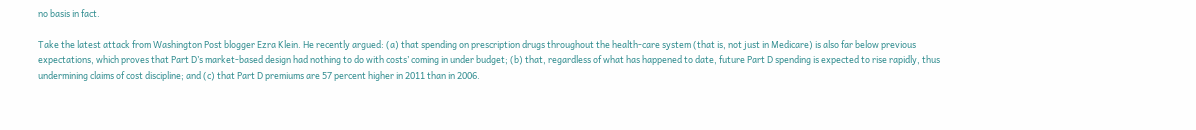no basis in fact.

Take the latest attack from Washington Post blogger Ezra Klein. He recently argued: (a) that spending on prescription drugs throughout the health-care system (that is, not just in Medicare) is also far below previous expectations, which proves that Part D’s market-based design had nothing to do with costs’ coming in under budget; (b) that, regardless of what has happened to date, future Part D spending is expected to rise rapidly, thus undermining claims of cost discipline; and (c) that Part D premiums are 57 percent higher in 2011 than in 2006.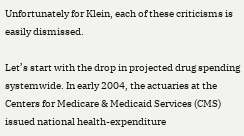Unfortunately for Klein, each of these criticisms is easily dismissed.

Let’s start with the drop in projected drug spending systemwide. In early 2004, the actuaries at the Centers for Medicare & Medicaid Services (CMS) issued national health-expenditure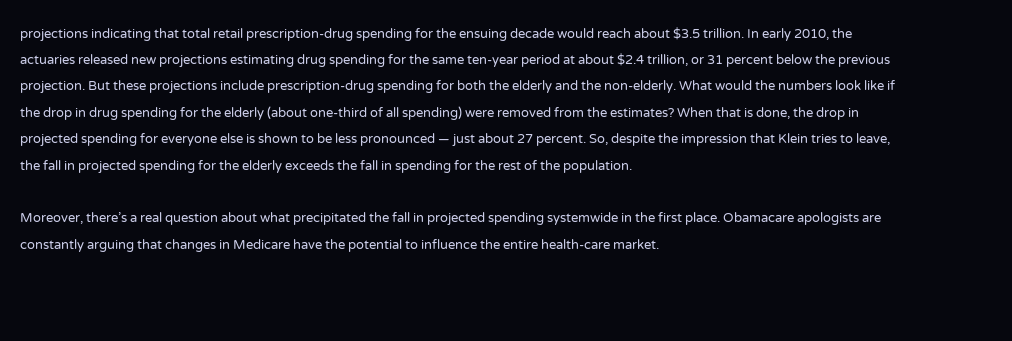projections indicating that total retail prescription-drug spending for the ensuing decade would reach about $3.5 trillion. In early 2010, the actuaries released new projections estimating drug spending for the same ten-year period at about $2.4 trillion, or 31 percent below the previous projection. But these projections include prescription-drug spending for both the elderly and the non-elderly. What would the numbers look like if the drop in drug spending for the elderly (about one-third of all spending) were removed from the estimates? When that is done, the drop in projected spending for everyone else is shown to be less pronounced — just about 27 percent. So, despite the impression that Klein tries to leave, the fall in projected spending for the elderly exceeds the fall in spending for the rest of the population.

Moreover, there’s a real question about what precipitated the fall in projected spending systemwide in the first place. Obamacare apologists are constantly arguing that changes in Medicare have the potential to influence the entire health-care market.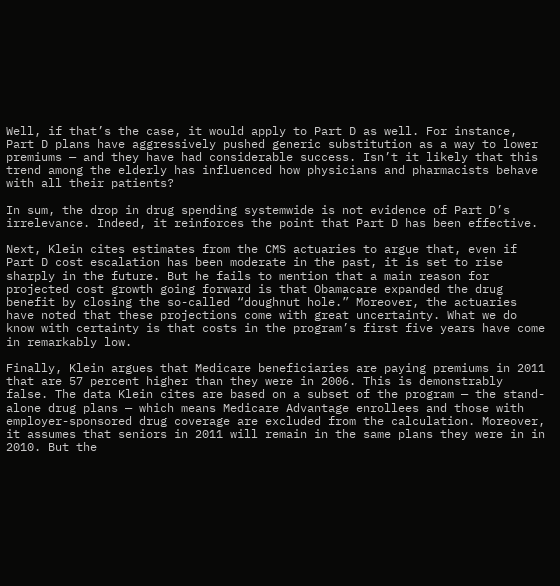Well, if that’s the case, it would apply to Part D as well. For instance, Part D plans have aggressively pushed generic substitution as a way to lower premiums — and they have had considerable success. Isn’t it likely that this trend among the elderly has influenced how physicians and pharmacists behave with all their patients?

In sum, the drop in drug spending systemwide is not evidence of Part D’s irrelevance. Indeed, it reinforces the point that Part D has been effective.

Next, Klein cites estimates from the CMS actuaries to argue that, even if Part D cost escalation has been moderate in the past, it is set to rise sharply in the future. But he fails to mention that a main reason for projected cost growth going forward is that Obamacare expanded the drug benefit by closing the so-called “doughnut hole.” Moreover, the actuaries have noted that these projections come with great uncertainty. What we do know with certainty is that costs in the program’s first five years have come in remarkably low.

Finally, Klein argues that Medicare beneficiaries are paying premiums in 2011 that are 57 percent higher than they were in 2006. This is demonstrably false. The data Klein cites are based on a subset of the program — the stand-alone drug plans — which means Medicare Advantage enrollees and those with employer-sponsored drug coverage are excluded from the calculation. Moreover, it assumes that seniors in 2011 will remain in the same plans they were in in 2010. But the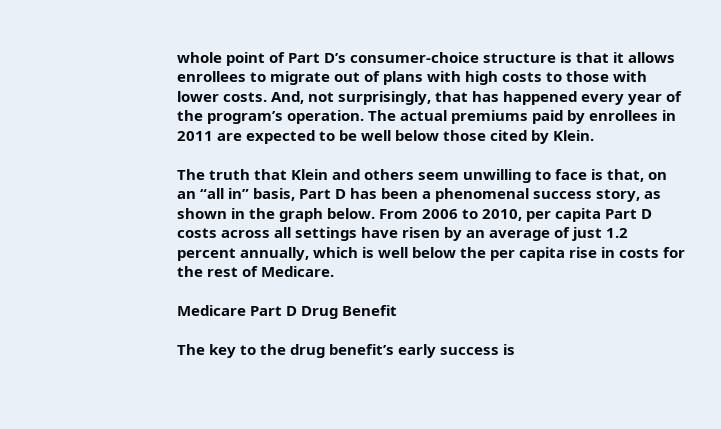whole point of Part D’s consumer-choice structure is that it allows enrollees to migrate out of plans with high costs to those with lower costs. And, not surprisingly, that has happened every year of the program’s operation. The actual premiums paid by enrollees in 2011 are expected to be well below those cited by Klein.

The truth that Klein and others seem unwilling to face is that, on an “all in” basis, Part D has been a phenomenal success story, as shown in the graph below. From 2006 to 2010, per capita Part D costs across all settings have risen by an average of just 1.2 percent annually, which is well below the per capita rise in costs for the rest of Medicare.

Medicare Part D Drug Benefit

The key to the drug benefit’s early success is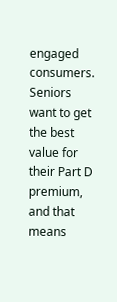engaged consumers. Seniors want to get the best value for their Part D premium, and that means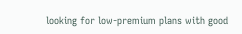looking for low-premium plans with good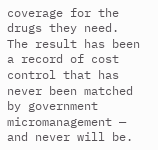coverage for the drugs they need. The result has been a record of cost control that has never been matched by government micromanagement — and never will be.